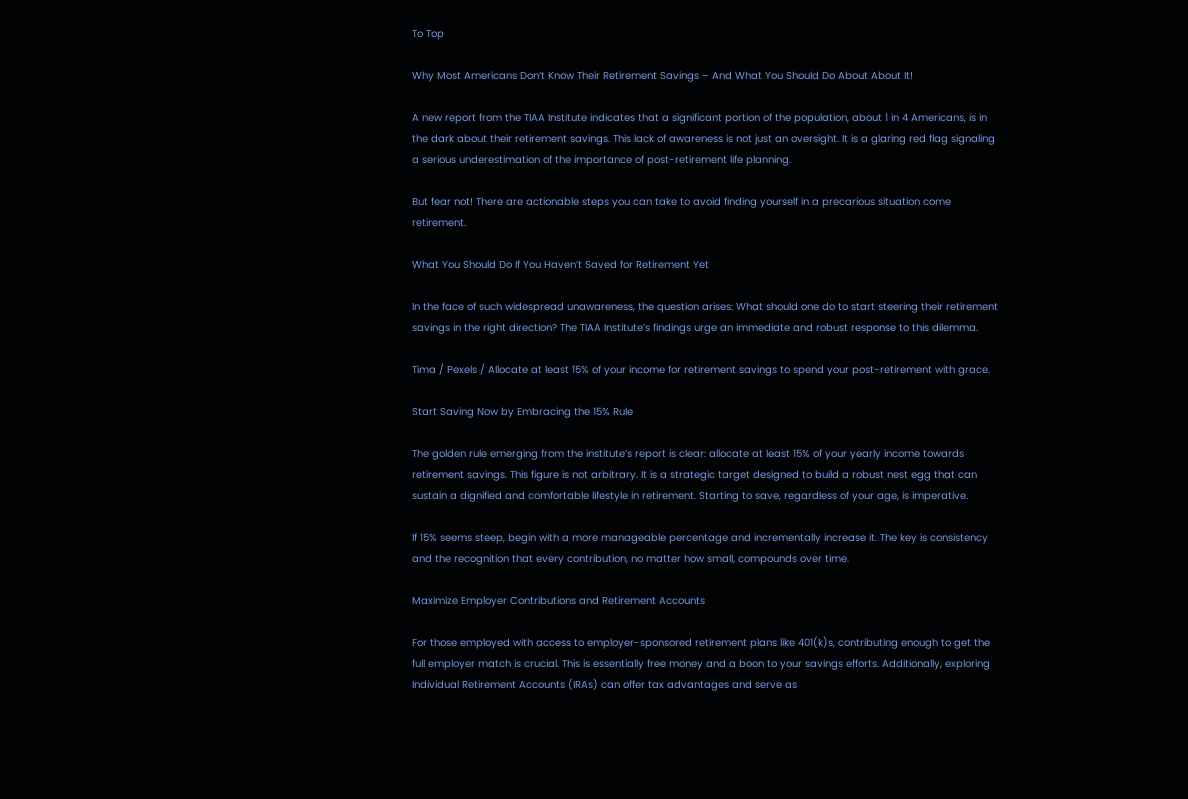To Top

Why Most Americans Don’t Know Their Retirement Savings – And What You Should Do About About It!

A new report from the TIAA Institute indicates that a significant portion of the population, about 1 in 4 Americans, is in the dark about their retirement savings. This lack of awareness is not just an oversight. It is a glaring red flag signaling a serious underestimation of the importance of post-retirement life planning.

But fear not! There are actionable steps you can take to avoid finding yourself in a precarious situation come retirement.

What You Should Do If You Haven’t Saved for Retirement Yet

In the face of such widespread unawareness, the question arises: What should one do to start steering their retirement savings in the right direction? The TIAA Institute’s findings urge an immediate and robust response to this dilemma.

Tima / Pexels / Allocate at least 15% of your income for retirement savings to spend your post-retirement with grace.

Start Saving Now by Embracing the 15% Rule

The golden rule emerging from the institute’s report is clear: allocate at least 15% of your yearly income towards retirement savings. This figure is not arbitrary. It is a strategic target designed to build a robust nest egg that can sustain a dignified and comfortable lifestyle in retirement. Starting to save, regardless of your age, is imperative.

If 15% seems steep, begin with a more manageable percentage and incrementally increase it. The key is consistency and the recognition that every contribution, no matter how small, compounds over time.

Maximize Employer Contributions and Retirement Accounts

For those employed with access to employer-sponsored retirement plans like 401(k)s, contributing enough to get the full employer match is crucial. This is essentially free money and a boon to your savings efforts. Additionally, exploring Individual Retirement Accounts (IRAs) can offer tax advantages and serve as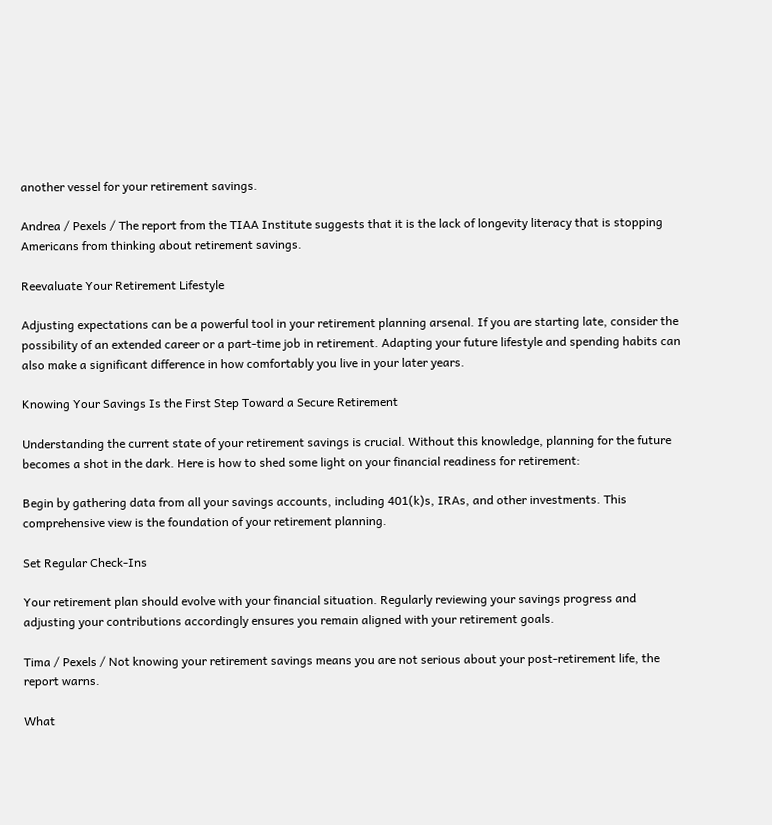another vessel for your retirement savings.

Andrea / Pexels / The report from the TIAA Institute suggests that it is the lack of longevity literacy that is stopping Americans from thinking about retirement savings.

Reevaluate Your Retirement Lifestyle

Adjusting expectations can be a powerful tool in your retirement planning arsenal. If you are starting late, consider the possibility of an extended career or a part-time job in retirement. Adapting your future lifestyle and spending habits can also make a significant difference in how comfortably you live in your later years.

Knowing Your Savings Is the First Step Toward a Secure Retirement

Understanding the current state of your retirement savings is crucial. Without this knowledge, planning for the future becomes a shot in the dark. Here is how to shed some light on your financial readiness for retirement:

Begin by gathering data from all your savings accounts, including 401(k)s, IRAs, and other investments. This comprehensive view is the foundation of your retirement planning.

Set Regular Check-Ins

Your retirement plan should evolve with your financial situation. Regularly reviewing your savings progress and adjusting your contributions accordingly ensures you remain aligned with your retirement goals.

Tima / Pexels / Not knowing your retirement savings means you are not serious about your post-retirement life, the report warns.

What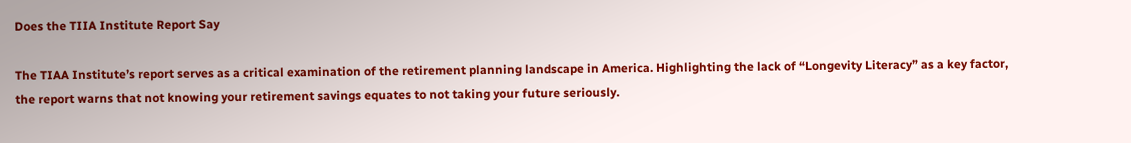Does the TIIA Institute Report Say

The TIAA Institute’s report serves as a critical examination of the retirement planning landscape in America. Highlighting the lack of “Longevity Literacy” as a key factor, the report warns that not knowing your retirement savings equates to not taking your future seriously.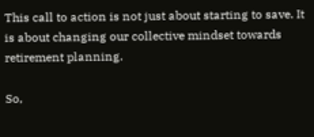This call to action is not just about starting to save. It is about changing our collective mindset towards retirement planning.

So,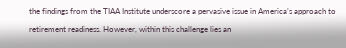the findings from the TIAA Institute underscore a pervasive issue in America’s approach to retirement readiness. However, within this challenge lies an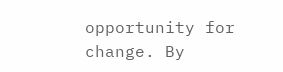opportunity for change. By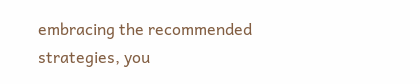embracing the recommended strategies, you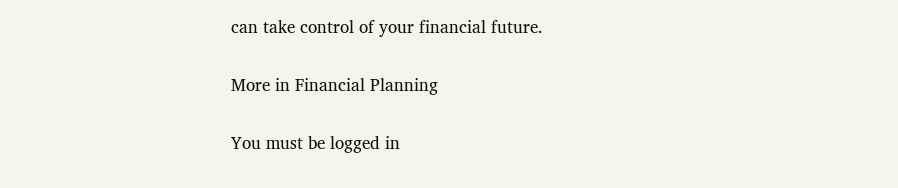can take control of your financial future.

More in Financial Planning

You must be logged in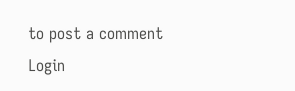to post a comment Login